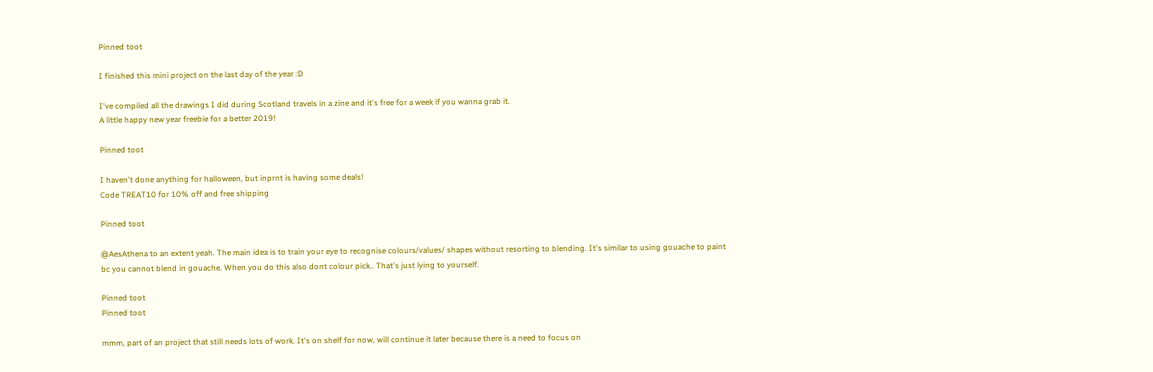Pinned toot

I finished this mini project on the last day of the year :D

I've compiled all the drawings I did during Scotland travels in a zine and it's free for a week if you wanna grab it.
A little happy new year freebie for a better 2019!

Pinned toot

I haven't done anything for halloween, but inprnt is having some deals!
Code TREAT10 for 10% off and free shipping

Pinned toot

@AesAthena to an extent yeah. The main idea is to train your eye to recognise colours/values/ shapes without resorting to blending. It's similar to using gouache to paint bc you cannot blend in gouache. When you do this also dont colour pick.. That's just lying to yourself.

Pinned toot
Pinned toot

mmm, part of an project that still needs lots of work. It's on shelf for now, will continue it later because there is a need to focus on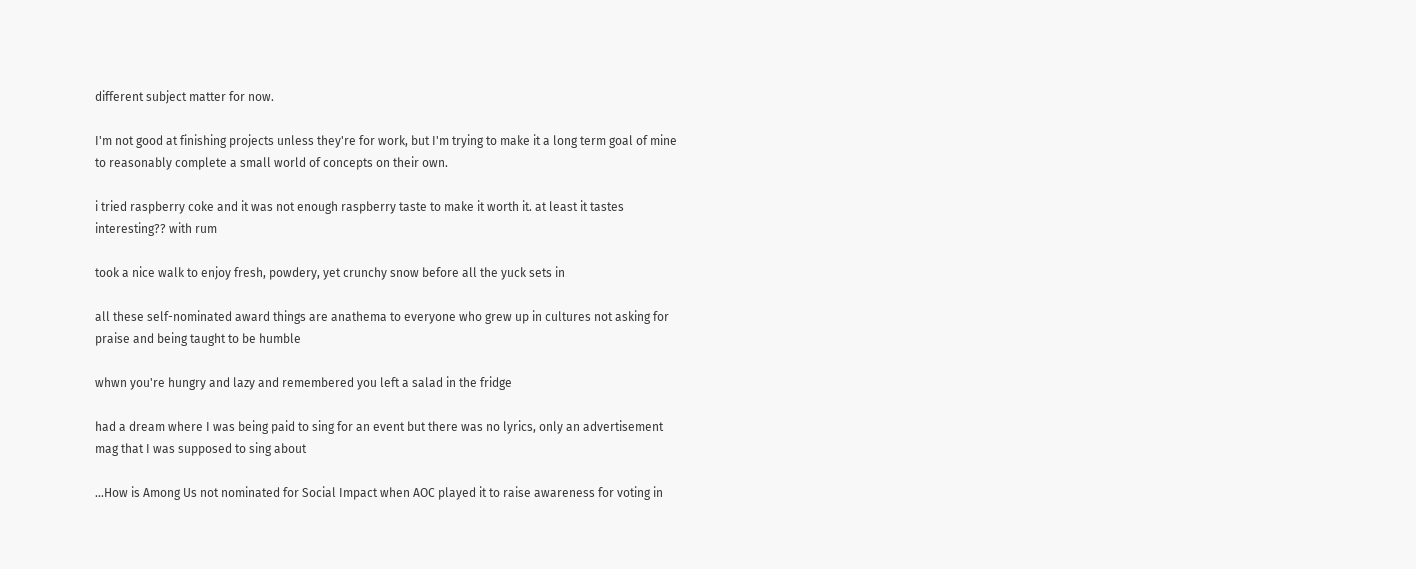different subject matter for now.

I'm not good at finishing projects unless they're for work, but I'm trying to make it a long term goal of mine to reasonably complete a small world of concepts on their own.

i tried raspberry coke and it was not enough raspberry taste to make it worth it. at least it tastes interesting?? with rum

took a nice walk to enjoy fresh, powdery, yet crunchy snow before all the yuck sets in

all these self-nominated award things are anathema to everyone who grew up in cultures not asking for praise and being taught to be humble

whwn you're hungry and lazy and remembered you left a salad in the fridge

had a dream where I was being paid to sing for an event but there was no lyrics, only an advertisement mag that I was supposed to sing about

...How is Among Us not nominated for Social Impact when AOC played it to raise awareness for voting in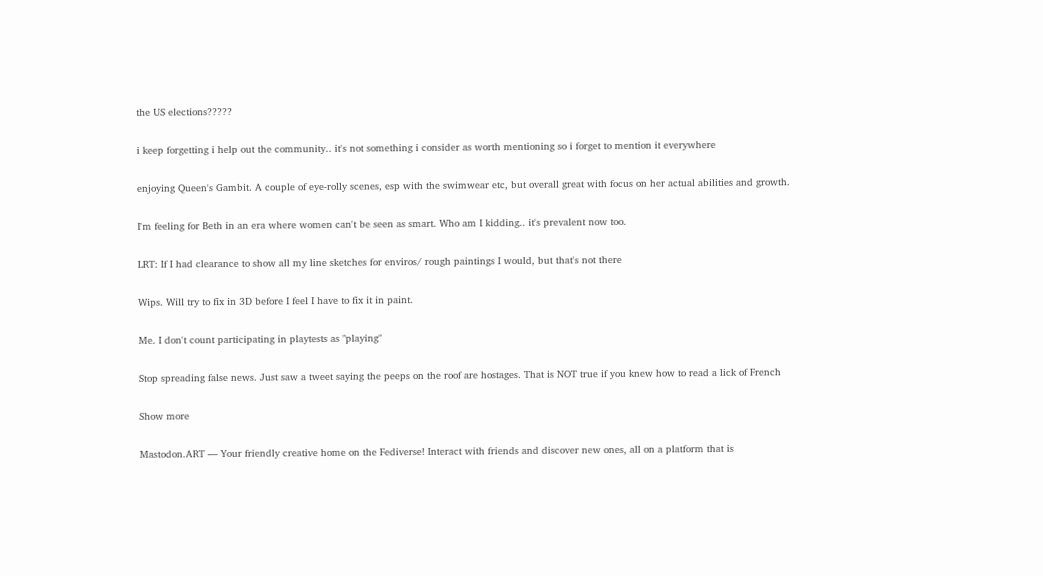the US elections?????

i keep forgetting i help out the community.. it's not something i consider as worth mentioning so i forget to mention it everywhere

enjoying Queen's Gambit. A couple of eye-rolly scenes, esp with the swimwear etc, but overall great with focus on her actual abilities and growth.

I'm feeling for Beth in an era where women can't be seen as smart. Who am I kidding.. it's prevalent now too.

LRT: If I had clearance to show all my line sketches for enviros/ rough paintings I would, but that's not there

Wips. Will try to fix in 3D before I feel I have to fix it in paint.

Me. I don't count participating in playtests as "playing"

Stop spreading false news. Just saw a tweet saying the peeps on the roof are hostages. That is NOT true if you knew how to read a lick of French

Show more

Mastodon.ART — Your friendly creative home on the Fediverse! Interact with friends and discover new ones, all on a platform that is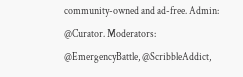community-owned and ad-free. Admin: @Curator. Moderators: @EmergencyBattle, @ScribbleAddict,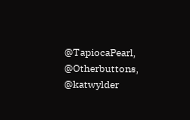@TapiocaPearl, @Otherbuttons, @katwylder